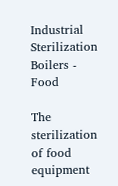Industrial Sterilization Boilers - Food

The sterilization of food equipment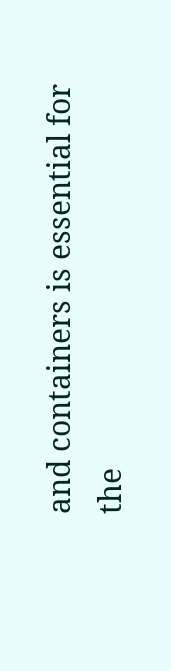and containers is essential for the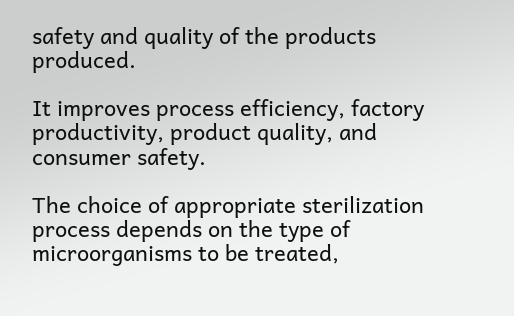safety and quality of the products produced.

It improves process efficiency, factory productivity, product quality, and consumer safety.

The choice of appropriate sterilization process depends on the type of microorganisms to be treated,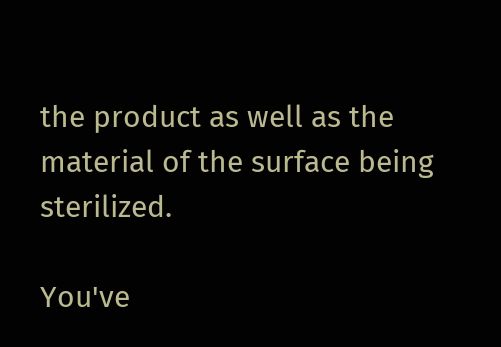the product as well as the material of the surface being sterilized.

You've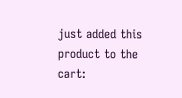just added this product to the cart: